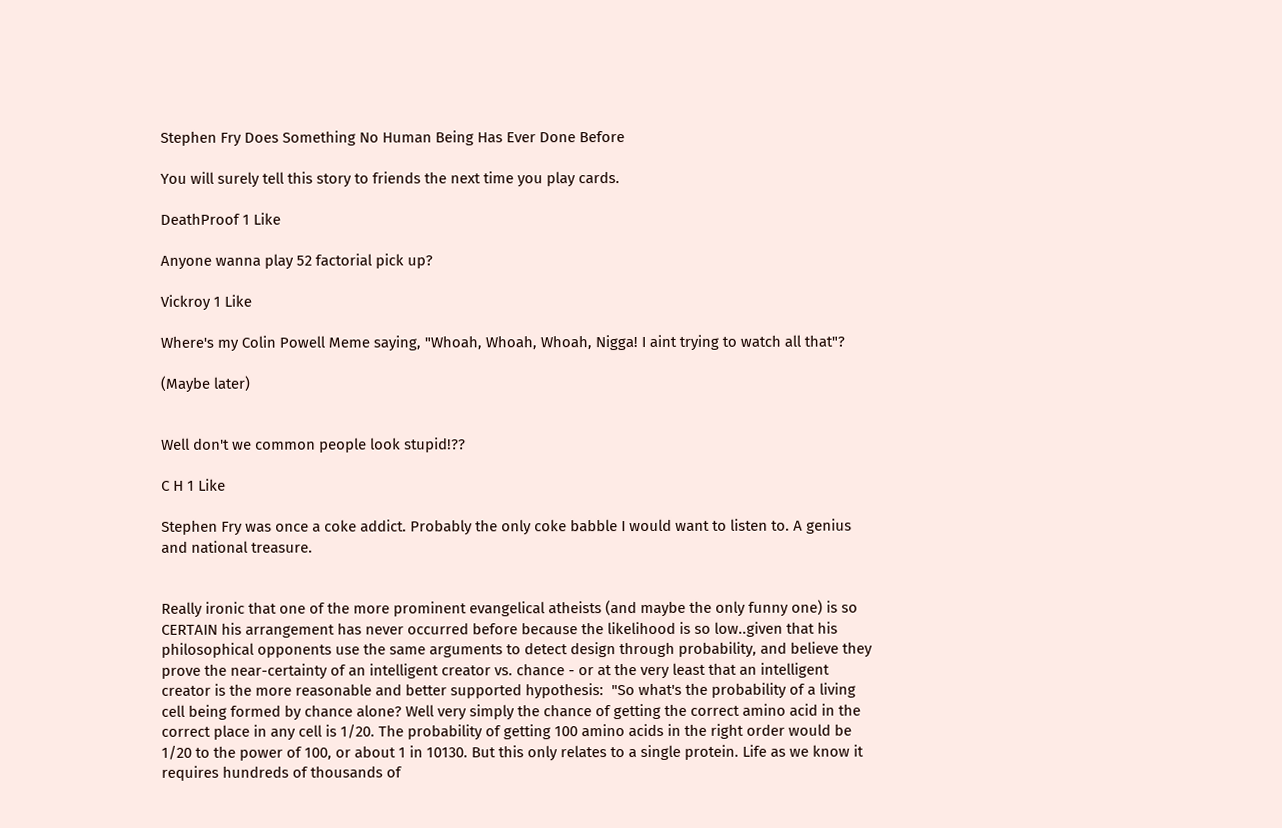Stephen Fry Does Something No Human Being Has Ever Done Before

You will surely tell this story to friends the next time you play cards.

DeathProof 1 Like

Anyone wanna play 52 factorial pick up?

Vickroy 1 Like

Where's my Colin Powell Meme saying, "Whoah, Whoah, Whoah, Nigga! I aint trying to watch all that"?

(Maybe later)


Well don't we common people look stupid!??

C H 1 Like

Stephen Fry was once a coke addict. Probably the only coke babble I would want to listen to. A genius and national treasure.


Really ironic that one of the more prominent evangelical atheists (and maybe the only funny one) is so CERTAIN his arrangement has never occurred before because the likelihood is so low..given that his philosophical opponents use the same arguments to detect design through probability, and believe they prove the near-certainty of an intelligent creator vs. chance - or at the very least that an intelligent creator is the more reasonable and better supported hypothesis:  "So what's the probability of a living cell being formed by chance alone? Well very simply the chance of getting the correct amino acid in the correct place in any cell is 1/20. The probability of getting 100 amino acids in the right order would be 1/20 to the power of 100, or about 1 in 10130. But this only relates to a single protein. Life as we know it requires hundreds of thousands of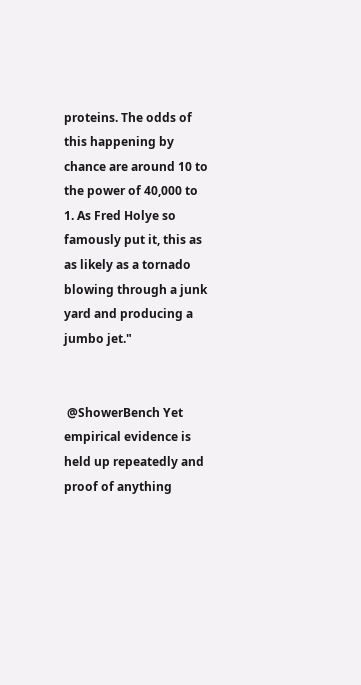proteins. The odds of this happening by chance are around 10 to the power of 40,000 to 1. As Fred Holye so famously put it, this as as likely as a tornado blowing through a junk yard and producing a jumbo jet."


 @ShowerBench Yet empirical evidence is held up repeatedly and proof of anything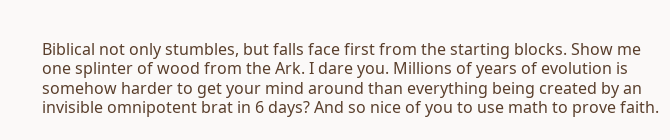Biblical not only stumbles, but falls face first from the starting blocks. Show me one splinter of wood from the Ark. I dare you. Millions of years of evolution is somehow harder to get your mind around than everything being created by an invisible omnipotent brat in 6 days? And so nice of you to use math to prove faith.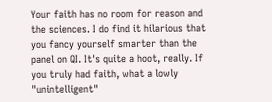Your faith has no room for reason and the sciences. I do find it hilarious that you fancy yourself smarter than the panel on QI. It's quite a hoot, really. If you truly had faith, what a lowly "unintelligent"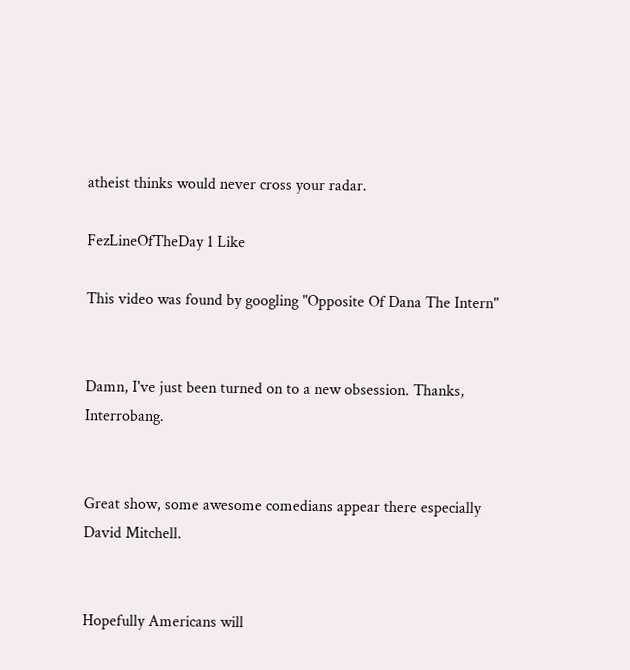atheist thinks would never cross your radar.

FezLineOfTheDay 1 Like

This video was found by googling "Opposite Of Dana The Intern"


Damn, I've just been turned on to a new obsession. Thanks, Interrobang.


Great show, some awesome comedians appear there especially David Mitchell.


Hopefully Americans will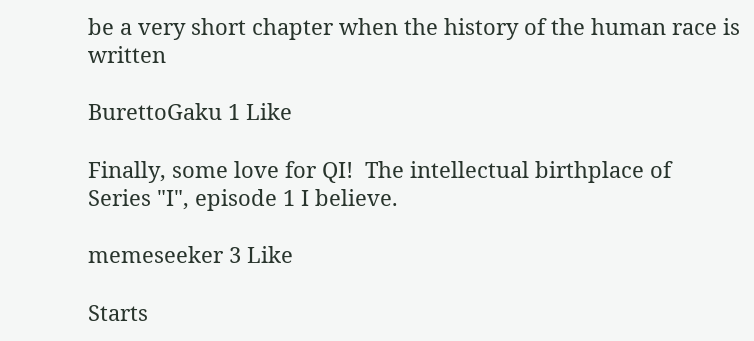be a very short chapter when the history of the human race is written

BurettoGaku 1 Like

Finally, some love for QI!  The intellectual birthplace of   Series "I", episode 1 I believe.

memeseeker 3 Like

Starts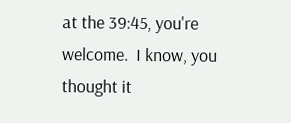at the 39:45, you're welcome.  I know, you thought it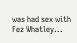was had sex with Fez Whatley...